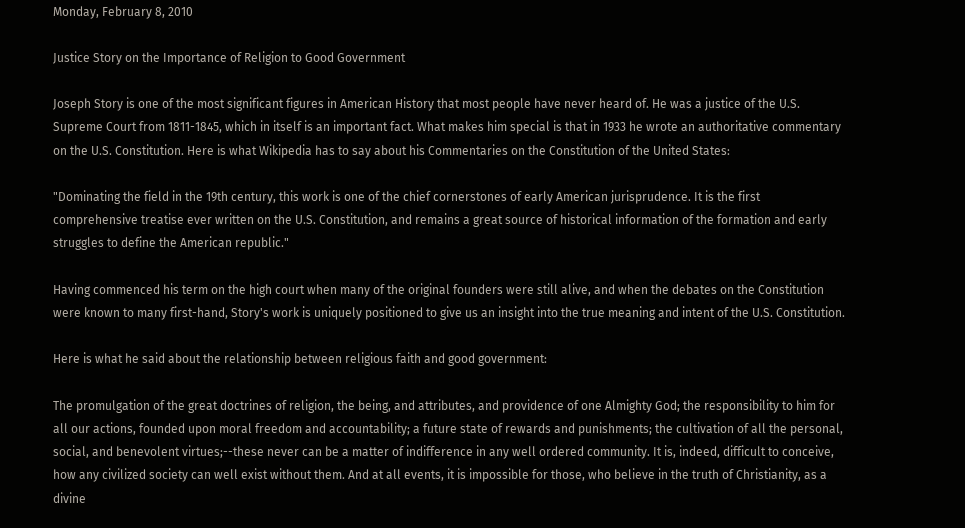Monday, February 8, 2010

Justice Story on the Importance of Religion to Good Government

Joseph Story is one of the most significant figures in American History that most people have never heard of. He was a justice of the U.S. Supreme Court from 1811-1845, which in itself is an important fact. What makes him special is that in 1933 he wrote an authoritative commentary on the U.S. Constitution. Here is what Wikipedia has to say about his Commentaries on the Constitution of the United States:

"Dominating the field in the 19th century, this work is one of the chief cornerstones of early American jurisprudence. It is the first comprehensive treatise ever written on the U.S. Constitution, and remains a great source of historical information of the formation and early struggles to define the American republic."

Having commenced his term on the high court when many of the original founders were still alive, and when the debates on the Constitution were known to many first-hand, Story's work is uniquely positioned to give us an insight into the true meaning and intent of the U.S. Constitution.

Here is what he said about the relationship between religious faith and good government:

The promulgation of the great doctrines of religion, the being, and attributes, and providence of one Almighty God; the responsibility to him for all our actions, founded upon moral freedom and accountability; a future state of rewards and punishments; the cultivation of all the personal, social, and benevolent virtues;--these never can be a matter of indifference in any well ordered community. It is, indeed, difficult to conceive, how any civilized society can well exist without them. And at all events, it is impossible for those, who believe in the truth of Christianity, as a divine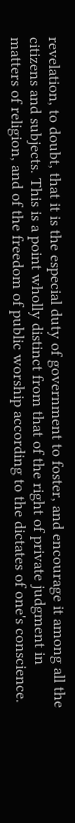revelation, to doubt, that it is the especial duty of government to foster, and encourage it among all the citizens and subjects. This is a point wholly distinct from that of the right of private judgment in matters of religion, and of the freedom of public worship according to the dictates of one's conscience.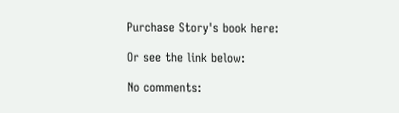Purchase Story's book here:

Or see the link below:

No comments: